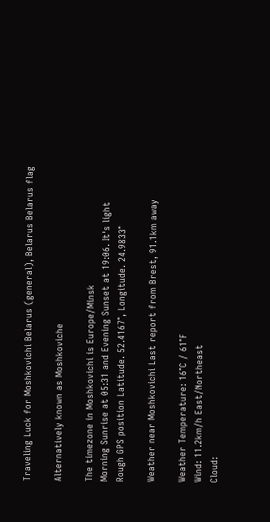Traveling Luck for Moshkovichi Belarus (general), Belarus Belarus flag

Alternatively known as Moshkoviche

The timezone in Moshkovichi is Europe/Minsk
Morning Sunrise at 05:31 and Evening Sunset at 19:06. It's light
Rough GPS position Latitude. 52.4167°, Longitude. 24.9833°

Weather near Moshkovichi Last report from Brest, 91.1km away

Weather Temperature: 16°C / 61°F
Wind: 11.2km/h East/Northeast
Cloud: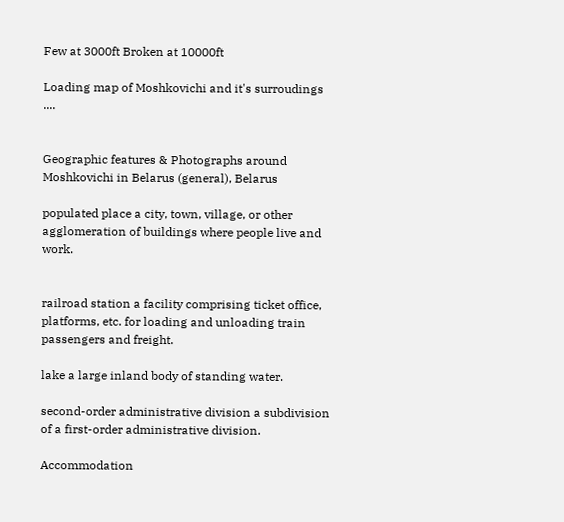Few at 3000ft Broken at 10000ft

Loading map of Moshkovichi and it's surroudings ....


Geographic features & Photographs around Moshkovichi in Belarus (general), Belarus

populated place a city, town, village, or other agglomeration of buildings where people live and work.


railroad station a facility comprising ticket office, platforms, etc. for loading and unloading train passengers and freight.

lake a large inland body of standing water.

second-order administrative division a subdivision of a first-order administrative division.

Accommodation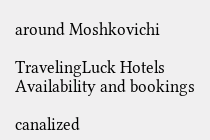around Moshkovichi

TravelingLuck Hotels
Availability and bookings

canalized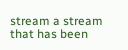stream a stream that has been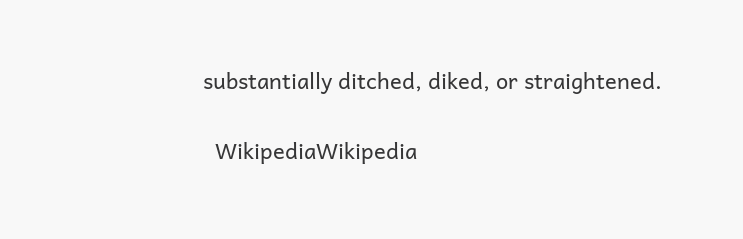substantially ditched, diked, or straightened.

  WikipediaWikipedia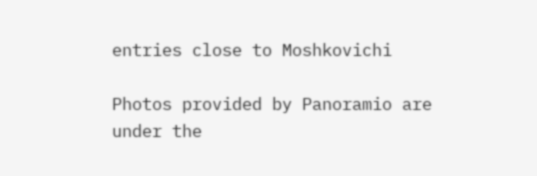entries close to Moshkovichi

Photos provided by Panoramio are under the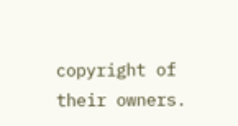copyright of their owners.